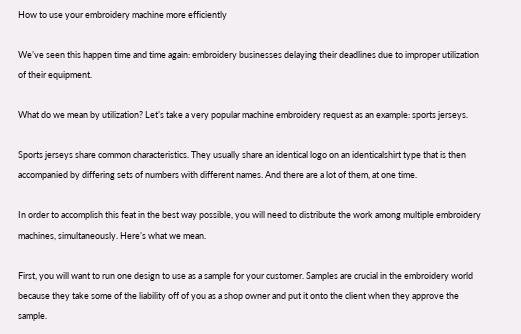How to use your embroidery machine more efficiently

We’ve seen this happen time and time again: embroidery businesses delaying their deadlines due to improper utilization of their equipment.

What do we mean by utilization? Let’s take a very popular machine embroidery request as an example: sports jerseys.

Sports jerseys share common characteristics. They usually share an identical logo on an identicalshirt type that is then accompanied by differing sets of numbers with different names. And there are a lot of them, at one time.

In order to accomplish this feat in the best way possible, you will need to distribute the work among multiple embroidery machines, simultaneously. Here’s what we mean.

First, you will want to run one design to use as a sample for your customer. Samples are crucial in the embroidery world because they take some of the liability off of you as a shop owner and put it onto the client when they approve the sample.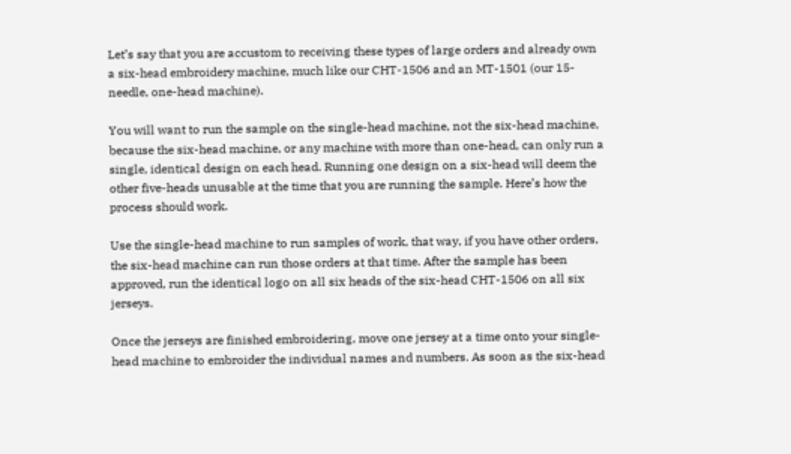Let’s say that you are accustom to receiving these types of large orders and already own a six-head embroidery machine, much like our CHT-1506 and an MT-1501 (our 15-needle, one-head machine).

You will want to run the sample on the single-head machine, not the six-head machine, because the six-head machine, or any machine with more than one-head, can only run a single, identical design on each head. Running one design on a six-head will deem the other five-heads unusable at the time that you are running the sample. Here’s how the process should work.

Use the single-head machine to run samples of work, that way, if you have other orders, the six-head machine can run those orders at that time. After the sample has been approved, run the identical logo on all six heads of the six-head CHT-1506 on all six jerseys.

Once the jerseys are finished embroidering, move one jersey at a time onto your single-head machine to embroider the individual names and numbers. As soon as the six-head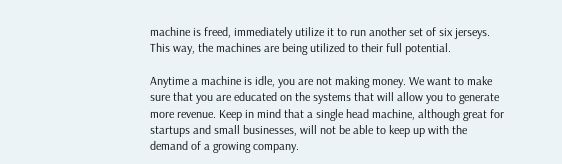machine is freed, immediately utilize it to run another set of six jerseys. This way, the machines are being utilized to their full potential.

Anytime a machine is idle, you are not making money. We want to make sure that you are educated on the systems that will allow you to generate more revenue. Keep in mind that a single head machine, although great for startups and small businesses, will not be able to keep up with the demand of a growing company.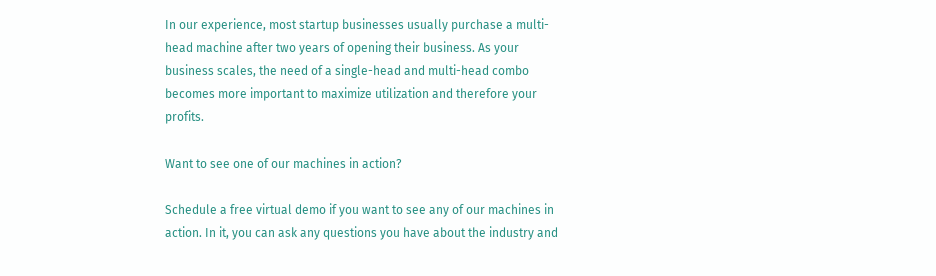In our experience, most startup businesses usually purchase a multi-head machine after two years of opening their business. As your business scales, the need of a single-head and multi-head combo becomes more important to maximize utilization and therefore your profits.

Want to see one of our machines in action?

Schedule a free virtual demo if you want to see any of our machines in action. In it, you can ask any questions you have about the industry and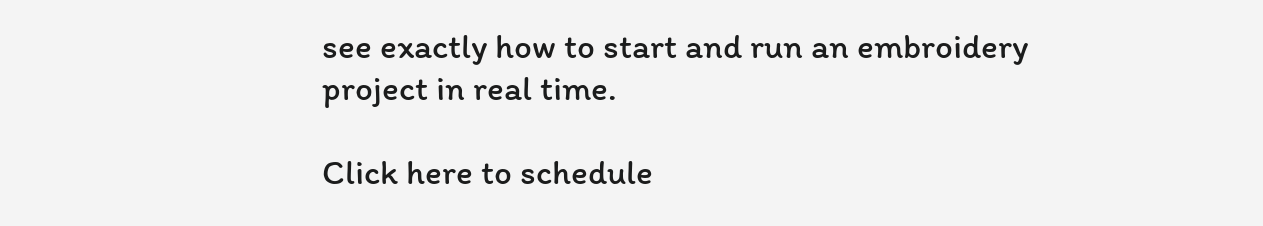see exactly how to start and run an embroidery project in real time.

Click here to schedule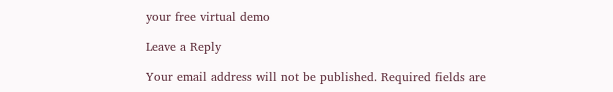your free virtual demo

Leave a Reply

Your email address will not be published. Required fields are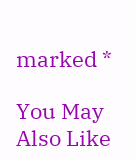marked *

You May Also Like